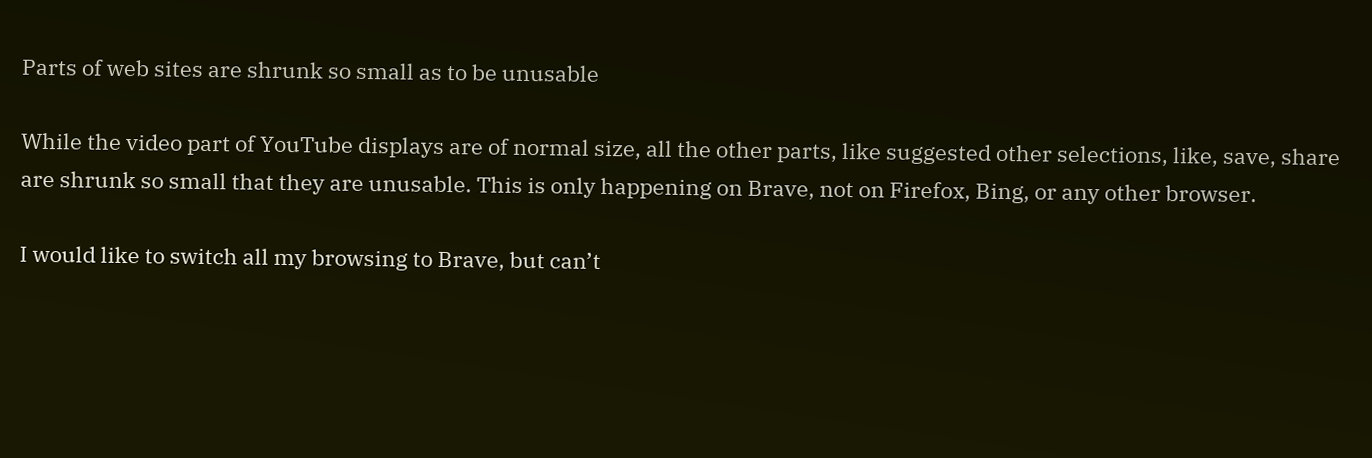Parts of web sites are shrunk so small as to be unusable

While the video part of YouTube displays are of normal size, all the other parts, like suggested other selections, like, save, share are shrunk so small that they are unusable. This is only happening on Brave, not on Firefox, Bing, or any other browser.

I would like to switch all my browsing to Brave, but can’t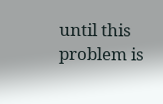until this problem is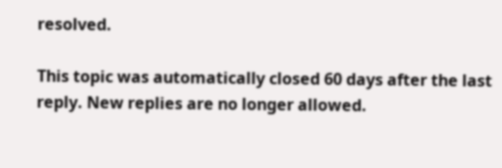resolved.

This topic was automatically closed 60 days after the last reply. New replies are no longer allowed.